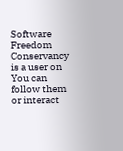Software Freedom Conservancy is a user on You can follow them or interact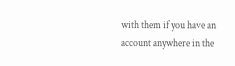with them if you have an account anywhere in the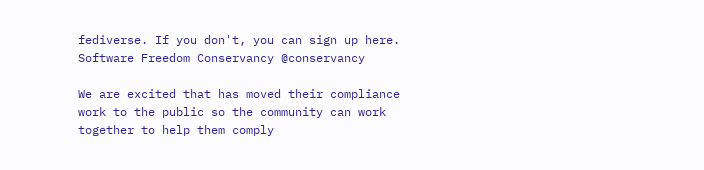fediverse. If you don't, you can sign up here.
Software Freedom Conservancy @conservancy

We are excited that has moved their compliance work to the public so the community can work together to help them comply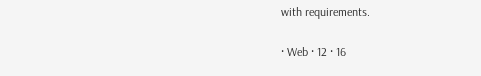with requirements.

· Web · 12 · 16